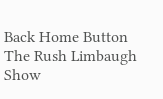Back Home Button
The Rush Limbaugh Show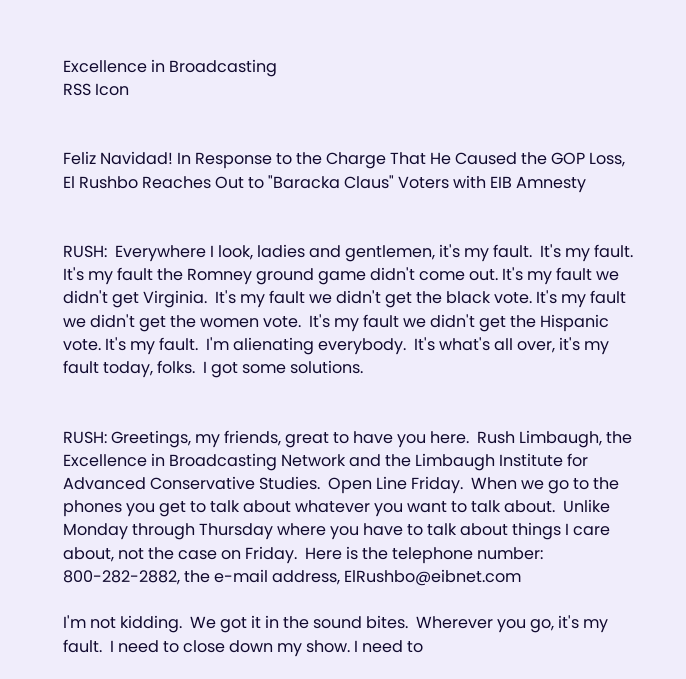Excellence in Broadcasting
RSS Icon


Feliz Navidad! In Response to the Charge That He Caused the GOP Loss, El Rushbo Reaches Out to "Baracka Claus" Voters with EIB Amnesty


RUSH:  Everywhere I look, ladies and gentlemen, it's my fault.  It's my fault.  It's my fault the Romney ground game didn't come out. It's my fault we didn't get Virginia.  It's my fault we didn't get the black vote. It's my fault we didn't get the women vote.  It's my fault we didn't get the Hispanic vote. It's my fault.  I'm alienating everybody.  It's what's all over, it's my fault today, folks.  I got some solutions.


RUSH: Greetings, my friends, great to have you here.  Rush Limbaugh, the Excellence in Broadcasting Network and the Limbaugh Institute for Advanced Conservative Studies.  Open Line Friday.  When we go to the phones you get to talk about whatever you want to talk about.  Unlike Monday through Thursday where you have to talk about things I care about, not the case on Friday.  Here is the telephone number: 800-282-2882, the e-mail address, ElRushbo@eibnet.com

I'm not kidding.  We got it in the sound bites.  Wherever you go, it's my fault.  I need to close down my show. I need to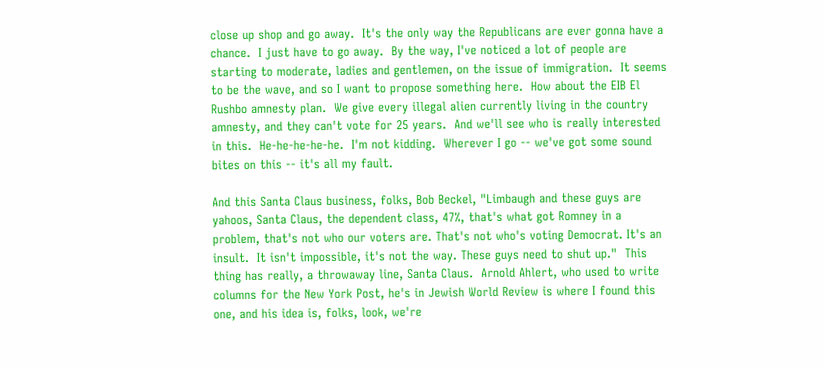close up shop and go away.  It's the only way the Republicans are ever gonna have a chance.  I just have to go away.  By the way, I've noticed a lot of people are starting to moderate, ladies and gentlemen, on the issue of immigration.  It seems to be the wave, and so I want to propose something here.  How about the EIB El Rushbo amnesty plan.  We give every illegal alien currently living in the country amnesty, and they can't vote for 25 years.  And we'll see who is really interested in this.  He-he-he-he-he.  I'm not kidding.  Wherever I go -- we've got some sound bites on this -- it's all my fault.

And this Santa Claus business, folks, Bob Beckel, "Limbaugh and these guys are yahoos, Santa Claus, the dependent class, 47%, that's what got Romney in a problem, that's not who our voters are. That's not who's voting Democrat. It's an insult.  It isn't impossible, it's not the way. These guys need to shut up."  This thing has really, a throwaway line, Santa Claus.  Arnold Ahlert, who used to write columns for the New York Post, he's in Jewish World Review is where I found this one, and his idea is, folks, look, we're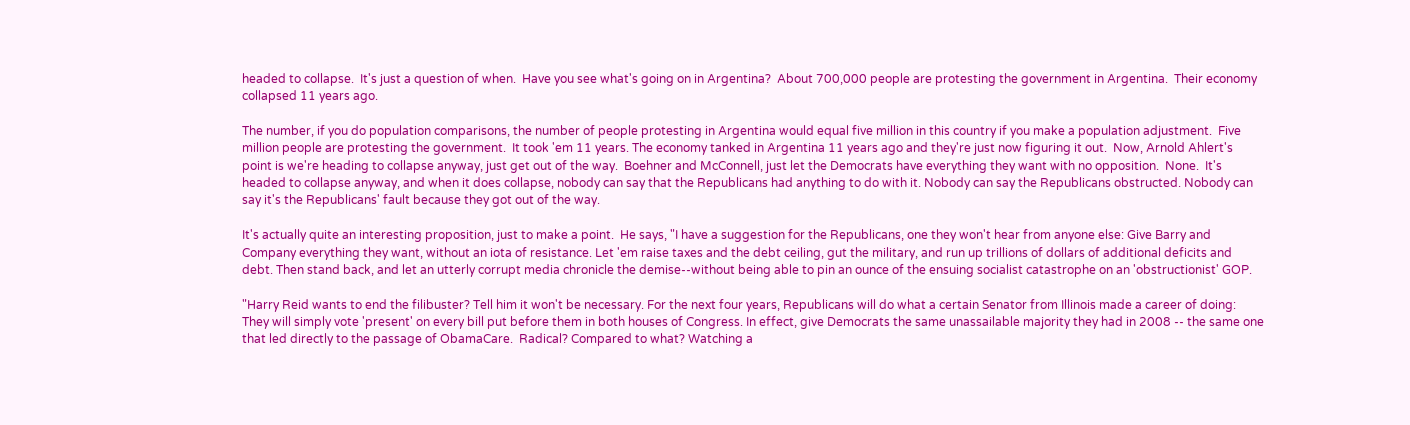headed to collapse.  It's just a question of when.  Have you see what's going on in Argentina?  About 700,000 people are protesting the government in Argentina.  Their economy collapsed 11 years ago.

The number, if you do population comparisons, the number of people protesting in Argentina would equal five million in this country if you make a population adjustment.  Five million people are protesting the government.  It took 'em 11 years. The economy tanked in Argentina 11 years ago and they're just now figuring it out.  Now, Arnold Ahlert's point is we're heading to collapse anyway, just get out of the way.  Boehner and McConnell, just let the Democrats have everything they want with no opposition.  None.  It's headed to collapse anyway, and when it does collapse, nobody can say that the Republicans had anything to do with it. Nobody can say the Republicans obstructed. Nobody can say it's the Republicans' fault because they got out of the way.

It's actually quite an interesting proposition, just to make a point.  He says, "I have a suggestion for the Republicans, one they won't hear from anyone else: Give Barry and Company everything they want, without an iota of resistance. Let 'em raise taxes and the debt ceiling, gut the military, and run up trillions of dollars of additional deficits and debt. Then stand back, and let an utterly corrupt media chronicle the demise--without being able to pin an ounce of the ensuing socialist catastrophe on an 'obstructionist' GOP.

"Harry Reid wants to end the filibuster? Tell him it won't be necessary. For the next four years, Republicans will do what a certain Senator from Illinois made a career of doing: They will simply vote 'present' on every bill put before them in both houses of Congress. In effect, give Democrats the same unassailable majority they had in 2008 -- the same one that led directly to the passage of ObamaCare.  Radical? Compared to what? Watching a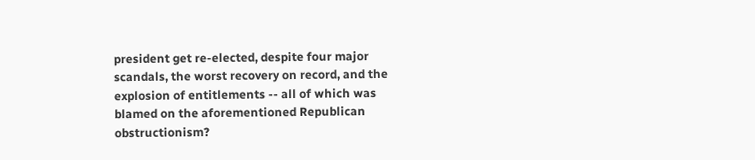president get re-elected, despite four major scandals, the worst recovery on record, and the explosion of entitlements -- all of which was blamed on the aforementioned Republican obstructionism?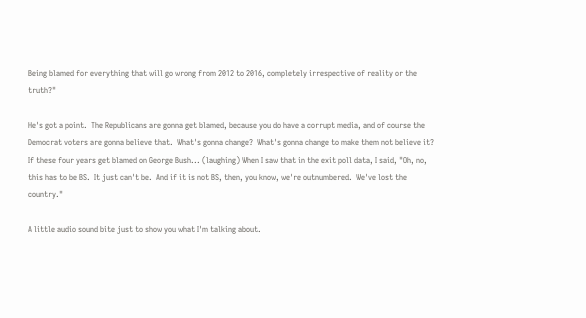Being blamed for everything that will go wrong from 2012 to 2016, completely irrespective of reality or the truth?"

He's got a point.  The Republicans are gonna get blamed, because you do have a corrupt media, and of course the Democrat voters are gonna believe that.  What's gonna change?  What's gonna change to make them not believe it?  If these four years get blamed on George Bush... (laughing) When I saw that in the exit poll data, I said, "Oh, no, this has to be BS.  It just can't be.  And if it is not BS, then, you know, we're outnumbered.  We've lost the country."

A little audio sound bite just to show you what I'm talking about.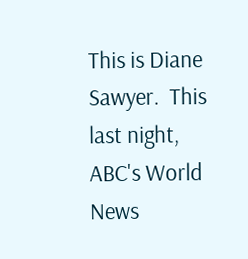This is Diane Sawyer.  This last night, ABC's World News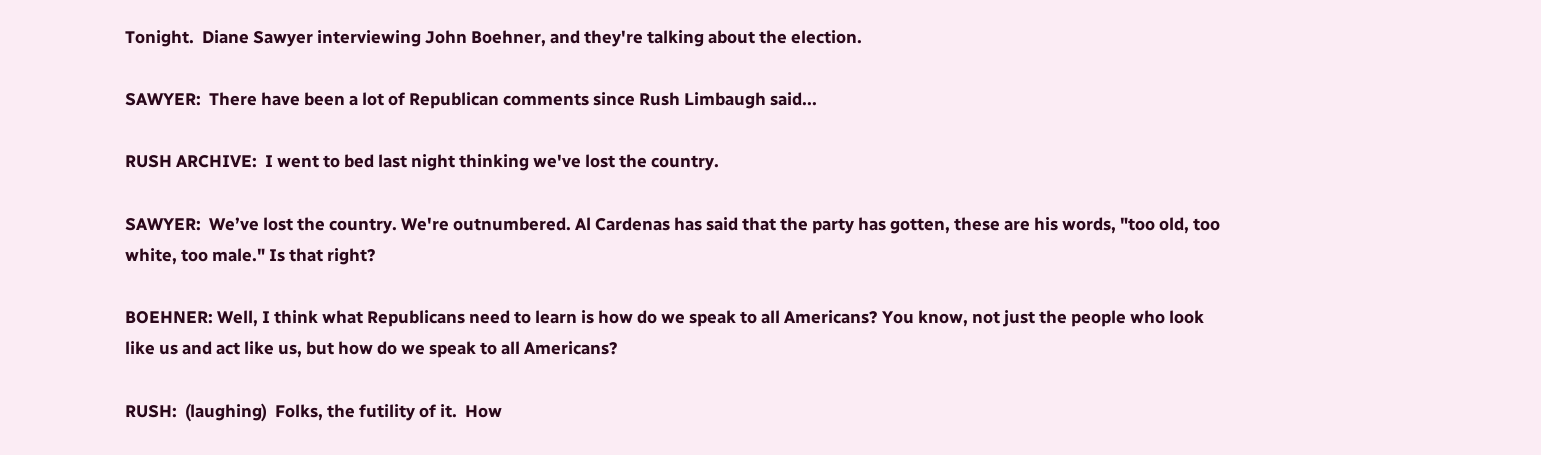Tonight.  Diane Sawyer interviewing John Boehner, and they're talking about the election.

SAWYER:  There have been a lot of Republican comments since Rush Limbaugh said...

RUSH ARCHIVE:  I went to bed last night thinking we've lost the country.

SAWYER:  We’ve lost the country. We're outnumbered. Al Cardenas has said that the party has gotten, these are his words, "too old, too white, too male." Is that right?

BOEHNER: Well, I think what Republicans need to learn is how do we speak to all Americans? You know, not just the people who look like us and act like us, but how do we speak to all Americans?

RUSH:  (laughing)  Folks, the futility of it.  How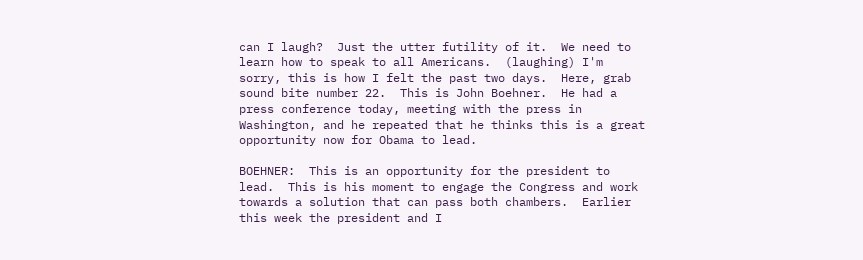can I laugh?  Just the utter futility of it.  We need to learn how to speak to all Americans.  (laughing) I'm sorry, this is how I felt the past two days.  Here, grab sound bite number 22.  This is John Boehner.  He had a press conference today, meeting with the press in Washington, and he repeated that he thinks this is a great opportunity now for Obama to lead.

BOEHNER:  This is an opportunity for the president to lead.  This is his moment to engage the Congress and work towards a solution that can pass both chambers.  Earlier this week the president and I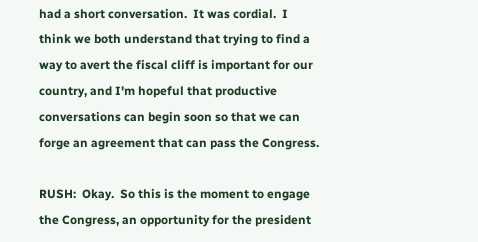had a short conversation.  It was cordial.  I think we both understand that trying to find a way to avert the fiscal cliff is important for our country, and I'm hopeful that productive conversations can begin soon so that we can forge an agreement that can pass the Congress.

RUSH:  Okay.  So this is the moment to engage the Congress, an opportunity for the president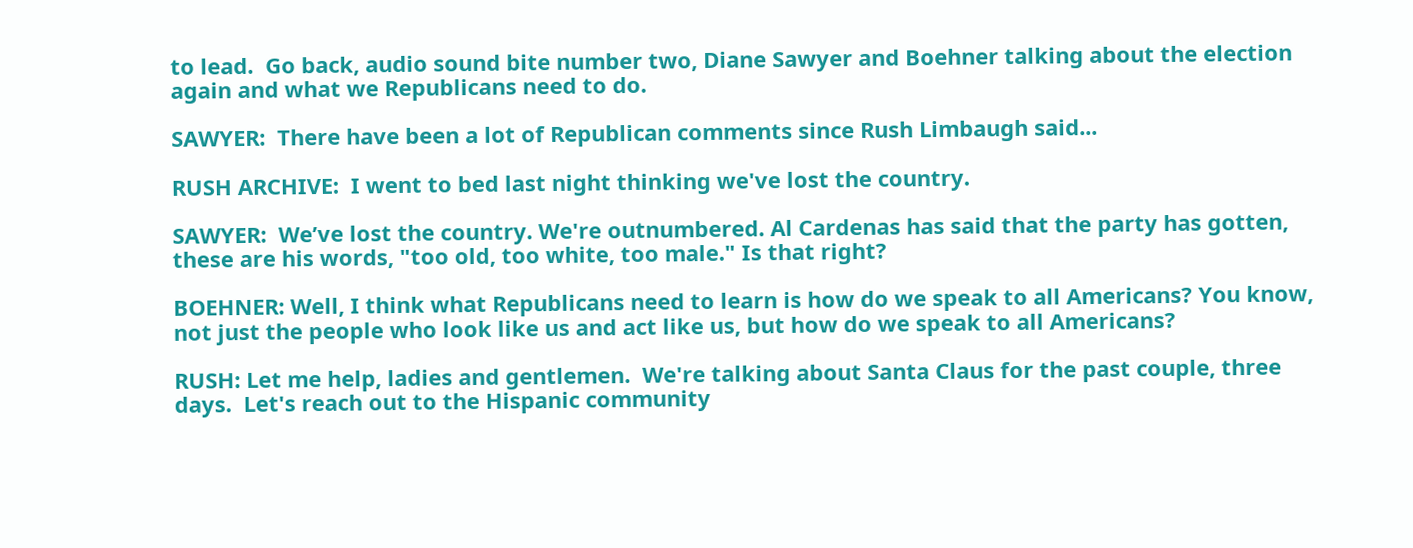to lead.  Go back, audio sound bite number two, Diane Sawyer and Boehner talking about the election again and what we Republicans need to do.

SAWYER:  There have been a lot of Republican comments since Rush Limbaugh said...

RUSH ARCHIVE:  I went to bed last night thinking we've lost the country.

SAWYER:  We’ve lost the country. We're outnumbered. Al Cardenas has said that the party has gotten, these are his words, "too old, too white, too male." Is that right?

BOEHNER: Well, I think what Republicans need to learn is how do we speak to all Americans? You know, not just the people who look like us and act like us, but how do we speak to all Americans?

RUSH: Let me help, ladies and gentlemen.  We're talking about Santa Claus for the past couple, three days.  Let's reach out to the Hispanic community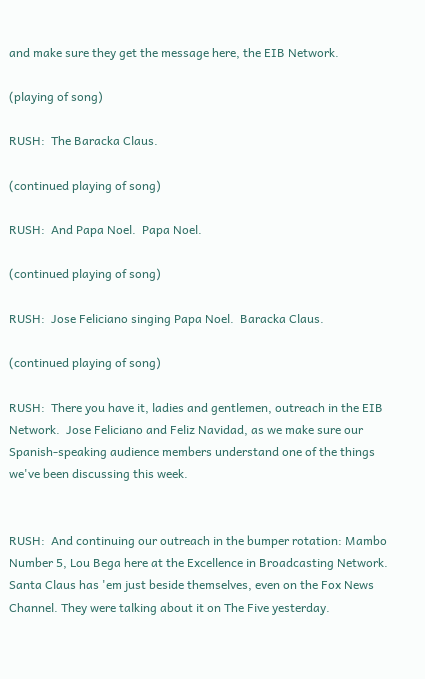and make sure they get the message here, the EIB Network.

(playing of song)

RUSH:  The Baracka Claus.

(continued playing of song)

RUSH:  And Papa Noel.  Papa Noel.

(continued playing of song)

RUSH:  Jose Feliciano singing Papa Noel.  Baracka Claus.

(continued playing of song)

RUSH:  There you have it, ladies and gentlemen, outreach in the EIB Network.  Jose Feliciano and Feliz Navidad, as we make sure our Spanish-speaking audience members understand one of the things we've been discussing this week.


RUSH:  And continuing our outreach in the bumper rotation: Mambo Number 5, Lou Bega here at the Excellence in Broadcasting Network.  Santa Claus has 'em just beside themselves, even on the Fox News Channel. They were talking about it on The Five yesterday.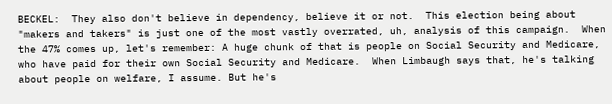BECKEL:  They also don't believe in dependency, believe it or not.  This election being about "makers and takers" is just one of the most vastly overrated, uh, analysis of this campaign.  When the 47% comes up, let's remember: A huge chunk of that is people on Social Security and Medicare, who have paid for their own Social Security and Medicare.  When Limbaugh says that, he's talking about people on welfare, I assume. But he's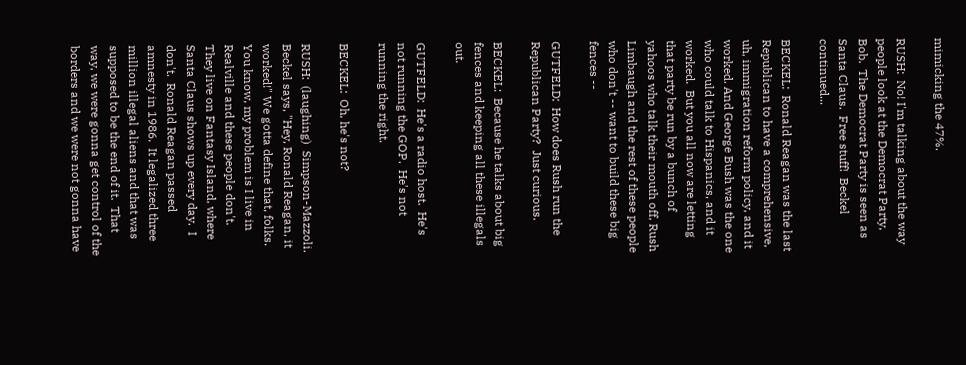mimicking the 47%.

RUSH:  No! I'm talking about the way people look at the Democrat Party, Bob.  The Democrat Party is seen as Santa Claus.  Free stuff!  Beckel continued...

BECKEL:  Ronald Reagan was the last Republican to have a comprehensive, uh, immigration reform policy, and it worked. And George Bush was the one who could talk to Hispanics, and it worked.  But you all now are letting that party be run by a bunch of yahoos who talk their mouth off, Rush Limbaugh and the rest of these people who don't -- want to build these big fences --

GUTFELD:  How does Rush run the Republican Party?  Just curious.

BECKEL:  Because he talks about big fences and keeping all these illegals out.

GUTFELD:  He's a radio host.  He's not running the GOP.  He's not running the right.

BECKEL:  Oh, he's not?

RUSH:  (laughing)  Simpson-Mazzoli. Beckel says, "Hey, Ronald Reagan, it worked!" We gotta define that, folks.  You know, my problem is I live in Realville and these people don't.  They live on Fantasy Island, where Santa Claus shows up every day.  I don't.  Ronald Reagan passed amnesty in 1986.  It legalized three million illegal aliens and that was supposed to be the end of it.  That way, we were gonna get control of the borders and we were not gonna have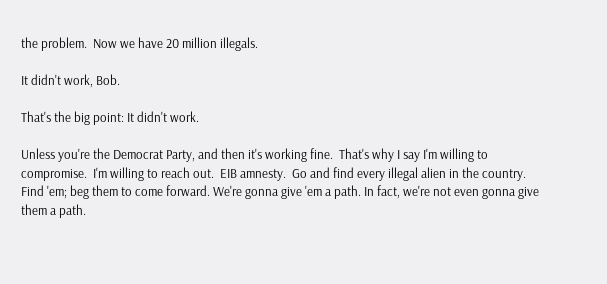the problem.  Now we have 20 million illegals.

It didn't work, Bob.

That's the big point: It didn't work.

Unless you're the Democrat Party, and then it's working fine.  That's why I say I'm willing to compromise.  I'm willing to reach out.  EIB amnesty.  Go and find every illegal alien in the country. Find 'em; beg them to come forward. We're gonna give 'em a path. In fact, we're not even gonna give them a path.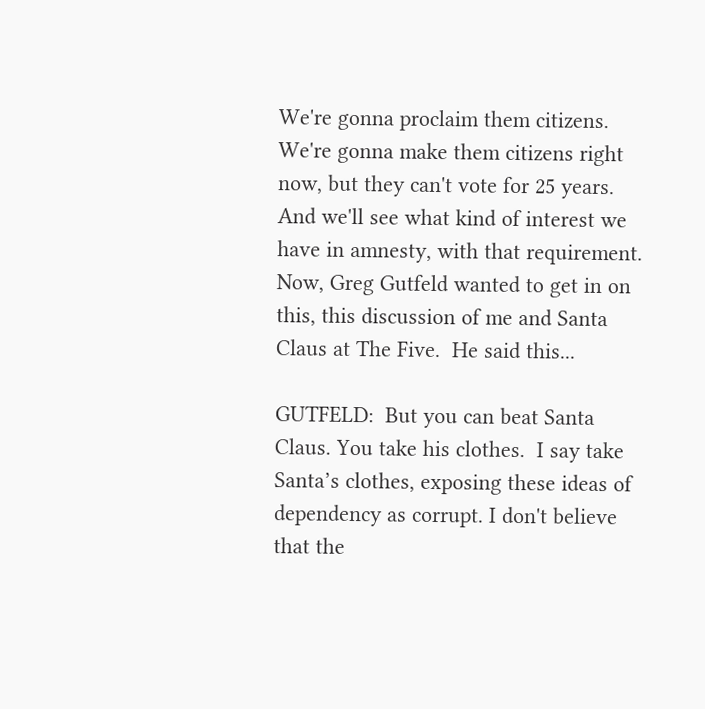We're gonna proclaim them citizens. We're gonna make them citizens right now, but they can't vote for 25 years.  And we'll see what kind of interest we have in amnesty, with that requirement.  Now, Greg Gutfeld wanted to get in on this, this discussion of me and Santa Claus at The Five.  He said this...

GUTFELD:  But you can beat Santa Claus. You take his clothes.  I say take Santa’s clothes, exposing these ideas of dependency as corrupt. I don't believe that the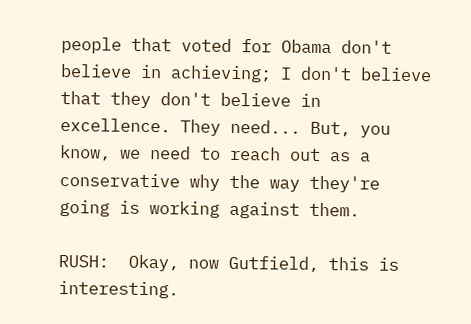people that voted for Obama don't believe in achieving; I don't believe that they don't believe in excellence. They need... But, you know, we need to reach out as a conservative why the way they're going is working against them.

RUSH:  Okay, now Gutfield, this is interesting.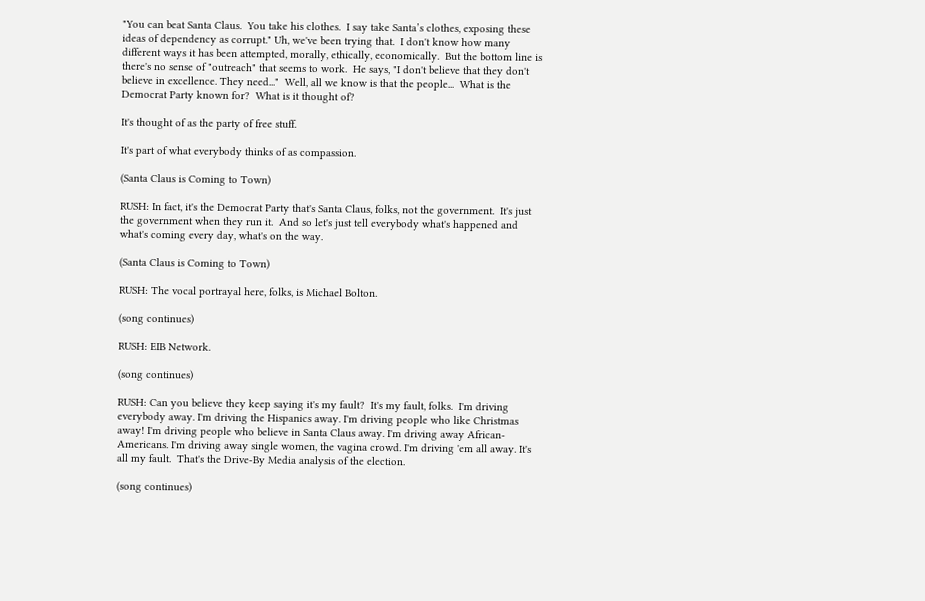"You can beat Santa Claus.  You take his clothes.  I say take Santa’s clothes, exposing these ideas of dependency as corrupt." Uh, we've been trying that.  I don't know how many different ways it has been attempted, morally, ethically, economically.  But the bottom line is there's no sense of "outreach" that seems to work.  He says, "I don't believe that they don't believe in excellence. They need..."  Well, all we know is that the people...  What is the Democrat Party known for?  What is it thought of?

It's thought of as the party of free stuff.

It's part of what everybody thinks of as compassion.

(Santa Claus is Coming to Town)

RUSH: In fact, it's the Democrat Party that's Santa Claus, folks, not the government.  It's just the government when they run it.  And so let's just tell everybody what's happened and what's coming every day, what's on the way.

(Santa Claus is Coming to Town)

RUSH: The vocal portrayal here, folks, is Michael Bolton.

(song continues)

RUSH: EIB Network.

(song continues)

RUSH: Can you believe they keep saying it's my fault?  It's my fault, folks.  I'm driving everybody away. I'm driving the Hispanics away. I'm driving people who like Christmas away! I'm driving people who believe in Santa Claus away. I'm driving away African-Americans. I'm driving away single women, the vagina crowd. I'm driving 'em all away. It's all my fault.  That's the Drive-By Media analysis of the election.

(song continues)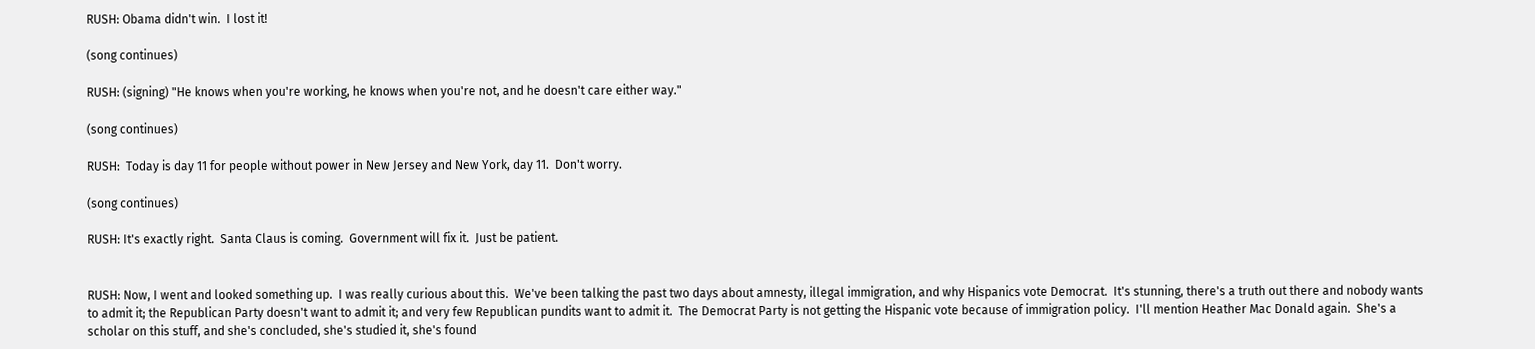RUSH: Obama didn't win.  I lost it!

(song continues)

RUSH: (signing) "He knows when you're working, he knows when you're not, and he doesn't care either way."

(song continues)

RUSH:  Today is day 11 for people without power in New Jersey and New York, day 11.  Don't worry.

(song continues)

RUSH: It's exactly right.  Santa Claus is coming.  Government will fix it.  Just be patient.


RUSH: Now, I went and looked something up.  I was really curious about this.  We've been talking the past two days about amnesty, illegal immigration, and why Hispanics vote Democrat.  It's stunning, there's a truth out there and nobody wants to admit it; the Republican Party doesn't want to admit it; and very few Republican pundits want to admit it.  The Democrat Party is not getting the Hispanic vote because of immigration policy.  I'll mention Heather Mac Donald again.  She's a scholar on this stuff, and she's concluded, she's studied it, she's found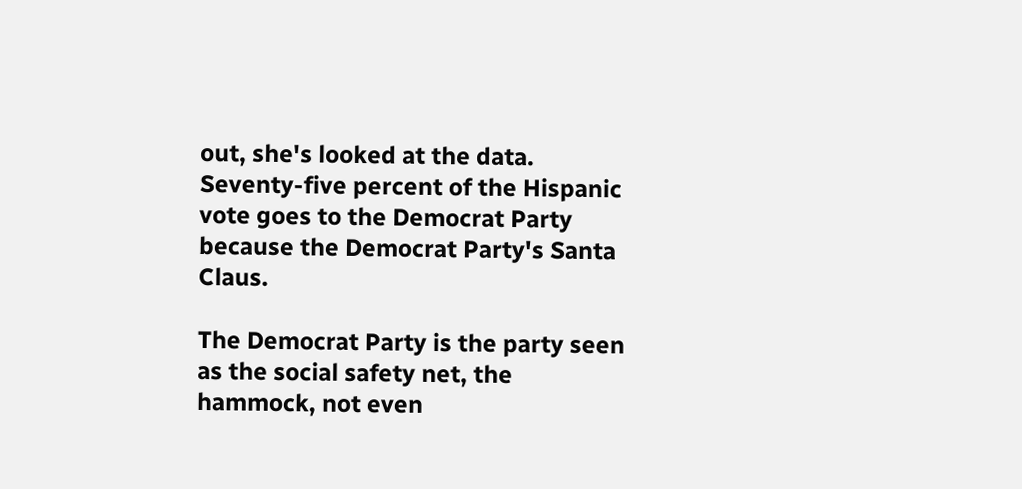out, she's looked at the data.  Seventy-five percent of the Hispanic vote goes to the Democrat Party because the Democrat Party's Santa Claus.

The Democrat Party is the party seen as the social safety net, the hammock, not even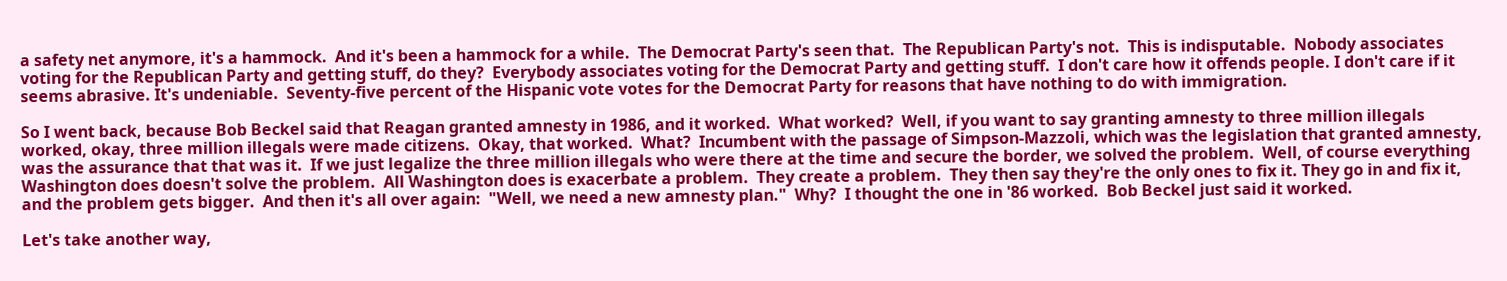a safety net anymore, it's a hammock.  And it's been a hammock for a while.  The Democrat Party's seen that.  The Republican Party's not.  This is indisputable.  Nobody associates voting for the Republican Party and getting stuff, do they?  Everybody associates voting for the Democrat Party and getting stuff.  I don't care how it offends people. I don't care if it seems abrasive. It's undeniable.  Seventy-five percent of the Hispanic vote votes for the Democrat Party for reasons that have nothing to do with immigration.

So I went back, because Bob Beckel said that Reagan granted amnesty in 1986, and it worked.  What worked?  Well, if you want to say granting amnesty to three million illegals worked, okay, three million illegals were made citizens.  Okay, that worked.  What?  Incumbent with the passage of Simpson-Mazzoli, which was the legislation that granted amnesty, was the assurance that that was it.  If we just legalize the three million illegals who were there at the time and secure the border, we solved the problem.  Well, of course everything Washington does doesn't solve the problem.  All Washington does is exacerbate a problem.  They create a problem.  They then say they're the only ones to fix it. They go in and fix it, and the problem gets bigger.  And then it's all over again:  "Well, we need a new amnesty plan."  Why?  I thought the one in '86 worked.  Bob Beckel just said it worked.

Let's take another way,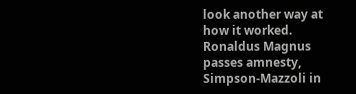look another way at how it worked.  Ronaldus Magnus passes amnesty, Simpson-Mazzoli in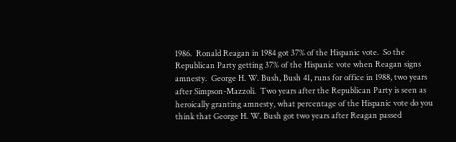1986.  Ronald Reagan in 1984 got 37% of the Hispanic vote.  So the Republican Party getting 37% of the Hispanic vote when Reagan signs amnesty.  George H. W. Bush, Bush 41, runs for office in 1988, two years after Simpson-Mazzoli.  Two years after the Republican Party is seen as heroically granting amnesty, what percentage of the Hispanic vote do you think that George H. W. Bush got two years after Reagan passed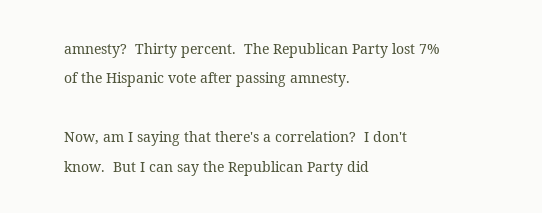amnesty?  Thirty percent.  The Republican Party lost 7% of the Hispanic vote after passing amnesty.

Now, am I saying that there's a correlation?  I don't know.  But I can say the Republican Party did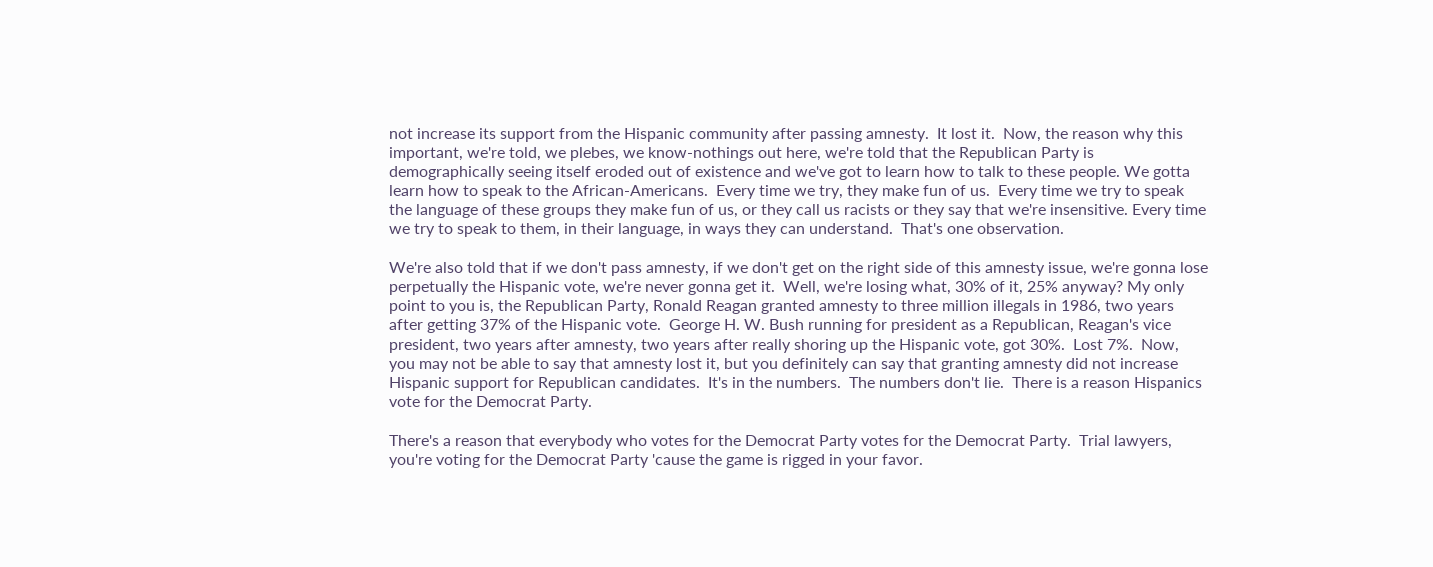not increase its support from the Hispanic community after passing amnesty.  It lost it.  Now, the reason why this important, we're told, we plebes, we know-nothings out here, we're told that the Republican Party is demographically seeing itself eroded out of existence and we've got to learn how to talk to these people. We gotta learn how to speak to the African-Americans.  Every time we try, they make fun of us.  Every time we try to speak the language of these groups they make fun of us, or they call us racists or they say that we're insensitive. Every time we try to speak to them, in their language, in ways they can understand.  That's one observation.

We're also told that if we don't pass amnesty, if we don't get on the right side of this amnesty issue, we're gonna lose perpetually the Hispanic vote, we're never gonna get it.  Well, we're losing what, 30% of it, 25% anyway? My only point to you is, the Republican Party, Ronald Reagan granted amnesty to three million illegals in 1986, two years after getting 37% of the Hispanic vote.  George H. W. Bush running for president as a Republican, Reagan's vice president, two years after amnesty, two years after really shoring up the Hispanic vote, got 30%.  Lost 7%.  Now, you may not be able to say that amnesty lost it, but you definitely can say that granting amnesty did not increase Hispanic support for Republican candidates.  It's in the numbers.  The numbers don't lie.  There is a reason Hispanics vote for the Democrat Party.

There's a reason that everybody who votes for the Democrat Party votes for the Democrat Party.  Trial lawyers, you're voting for the Democrat Party 'cause the game is rigged in your favor.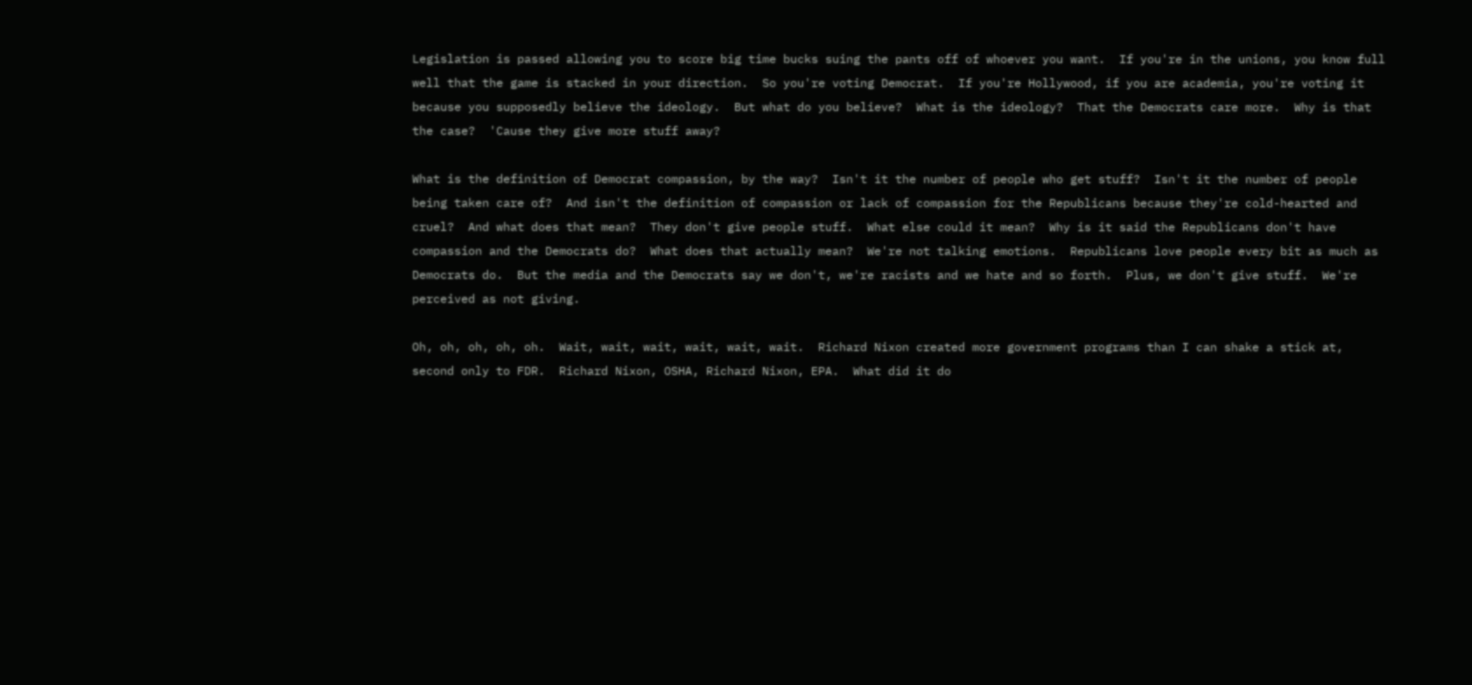Legislation is passed allowing you to score big time bucks suing the pants off of whoever you want.  If you're in the unions, you know full well that the game is stacked in your direction.  So you're voting Democrat.  If you're Hollywood, if you are academia, you're voting it because you supposedly believe the ideology.  But what do you believe?  What is the ideology?  That the Democrats care more.  Why is that the case?  'Cause they give more stuff away?

What is the definition of Democrat compassion, by the way?  Isn't it the number of people who get stuff?  Isn't it the number of people being taken care of?  And isn't the definition of compassion or lack of compassion for the Republicans because they're cold-hearted and cruel?  And what does that mean?  They don't give people stuff.  What else could it mean?  Why is it said the Republicans don't have compassion and the Democrats do?  What does that actually mean?  We're not talking emotions.  Republicans love people every bit as much as Democrats do.  But the media and the Democrats say we don't, we're racists and we hate and so forth.  Plus, we don't give stuff.  We're perceived as not giving.

Oh, oh, oh, oh, oh.  Wait, wait, wait, wait, wait, wait.  Richard Nixon created more government programs than I can shake a stick at, second only to FDR.  Richard Nixon, OSHA, Richard Nixon, EPA.  What did it do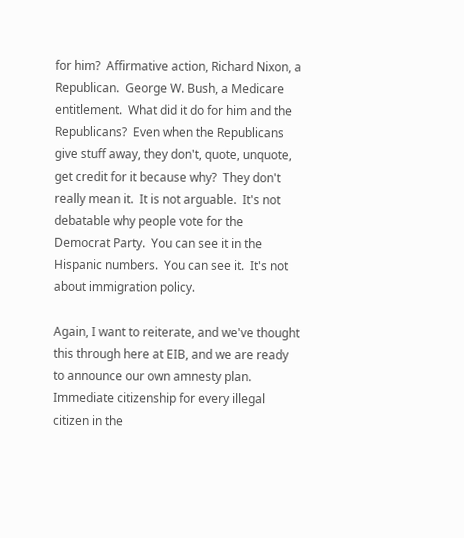for him?  Affirmative action, Richard Nixon, a Republican.  George W. Bush, a Medicare entitlement.  What did it do for him and the Republicans?  Even when the Republicans give stuff away, they don't, quote, unquote, get credit for it because why?  They don't really mean it.  It is not arguable.  It's not debatable why people vote for the Democrat Party.  You can see it in the Hispanic numbers.  You can see it.  It's not about immigration policy.

Again, I want to reiterate, and we've thought this through here at EIB, and we are ready to announce our own amnesty plan.  Immediate citizenship for every illegal citizen in the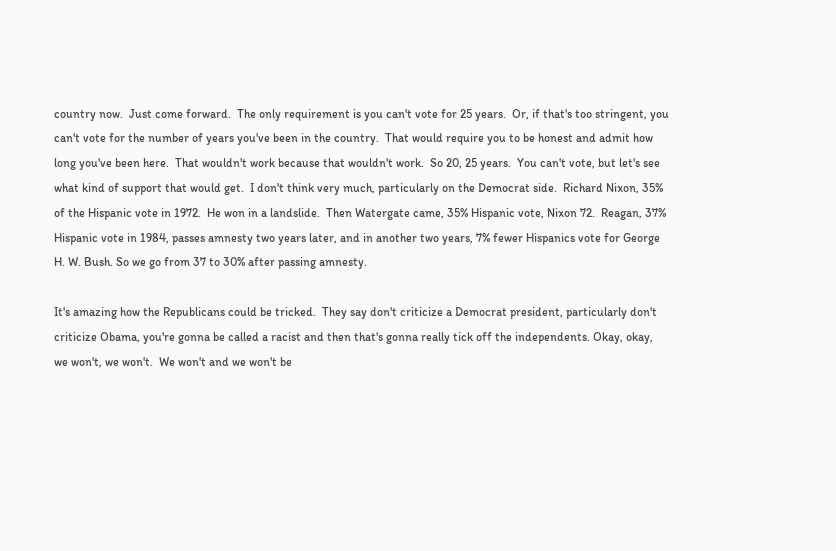country now.  Just come forward.  The only requirement is you can't vote for 25 years.  Or, if that's too stringent, you can't vote for the number of years you've been in the country.  That would require you to be honest and admit how long you've been here.  That wouldn't work because that wouldn't work.  So 20, 25 years.  You can't vote, but let's see what kind of support that would get.  I don't think very much, particularly on the Democrat side.  Richard Nixon, 35% of the Hispanic vote in 1972.  He won in a landslide.  Then Watergate came, 35% Hispanic vote, Nixon 72.  Reagan, 37% Hispanic vote in 1984, passes amnesty two years later, and in another two years, 7% fewer Hispanics vote for George H. W. Bush. So we go from 37 to 30% after passing amnesty.

It's amazing how the Republicans could be tricked.  They say don't criticize a Democrat president, particularly don't criticize Obama, you're gonna be called a racist and then that's gonna really tick off the independents. Okay, okay, we won't, we won't.  We won't and we won't be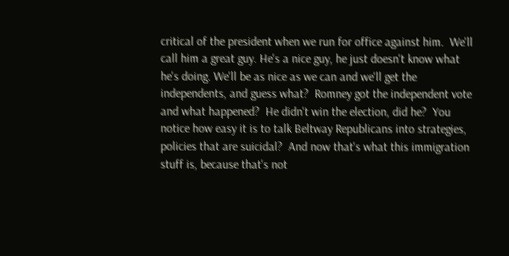critical of the president when we run for office against him.  We'll call him a great guy. He's a nice guy, he just doesn't know what he's doing. We'll be as nice as we can and we'll get the independents, and guess what?  Romney got the independent vote and what happened?  He didn't win the election, did he?  You notice how easy it is to talk Beltway Republicans into strategies, policies that are suicidal?  And now that's what this immigration stuff is, because that's not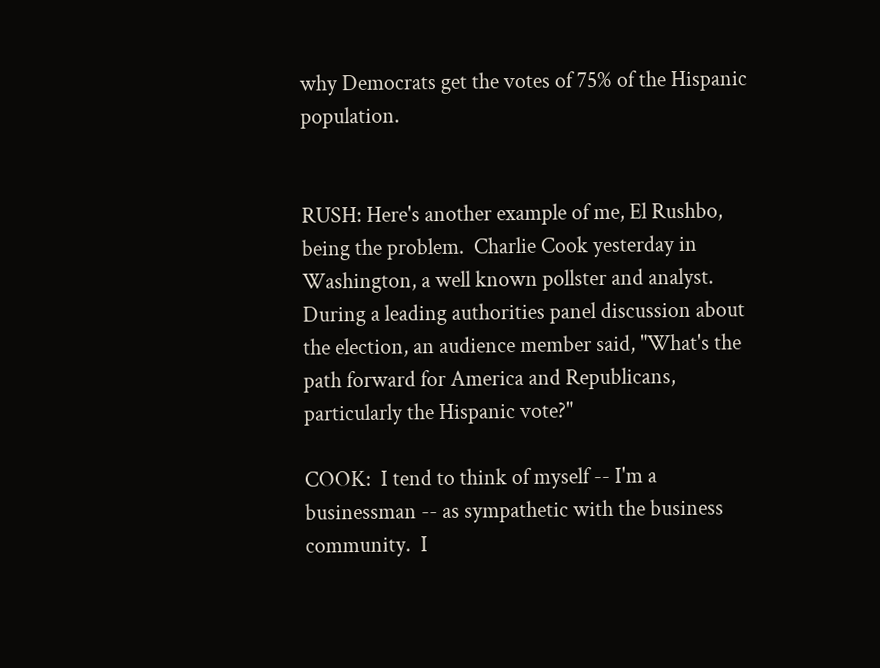why Democrats get the votes of 75% of the Hispanic population.


RUSH: Here's another example of me, El Rushbo, being the problem.  Charlie Cook yesterday in Washington, a well known pollster and analyst. During a leading authorities panel discussion about the election, an audience member said, "What's the path forward for America and Republicans, particularly the Hispanic vote?"

COOK:  I tend to think of myself -- I'm a businessman -- as sympathetic with the business community.  I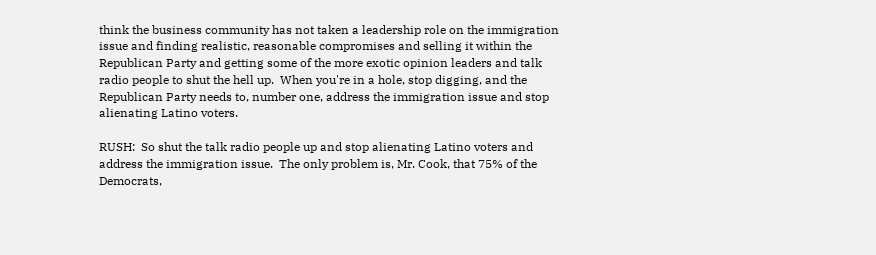think the business community has not taken a leadership role on the immigration issue and finding realistic, reasonable compromises and selling it within the Republican Party and getting some of the more exotic opinion leaders and talk radio people to shut the hell up.  When you're in a hole, stop digging, and the Republican Party needs to, number one, address the immigration issue and stop alienating Latino voters.

RUSH:  So shut the talk radio people up and stop alienating Latino voters and address the immigration issue.  The only problem is, Mr. Cook, that 75% of the Democrats,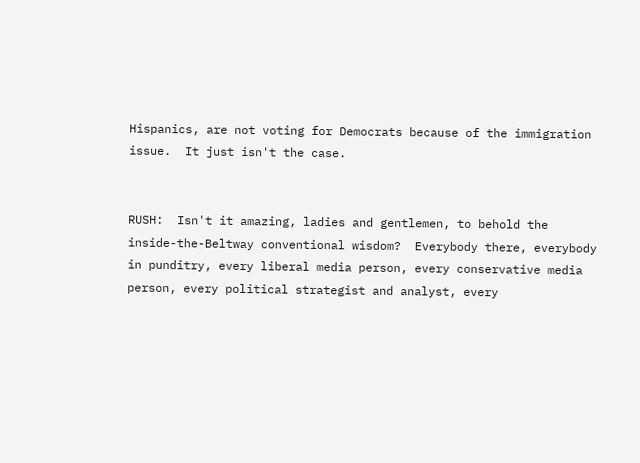Hispanics, are not voting for Democrats because of the immigration issue.  It just isn't the case.


RUSH:  Isn't it amazing, ladies and gentlemen, to behold the inside-the-Beltway conventional wisdom?  Everybody there, everybody in punditry, every liberal media person, every conservative media person, every political strategist and analyst, every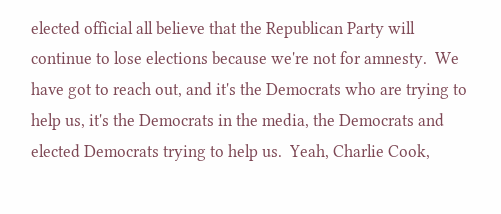elected official all believe that the Republican Party will continue to lose elections because we're not for amnesty.  We have got to reach out, and it's the Democrats who are trying to help us, it's the Democrats in the media, the Democrats and elected Democrats trying to help us.  Yeah, Charlie Cook,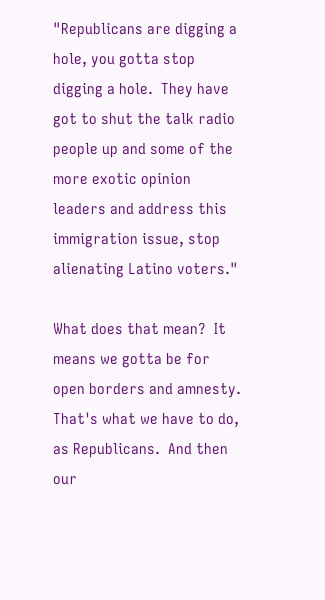"Republicans are digging a hole, you gotta stop digging a hole.  They have got to shut the talk radio people up and some of the more exotic opinion leaders and address this immigration issue, stop alienating Latino voters."

What does that mean?  It means we gotta be for open borders and amnesty.  That's what we have to do, as Republicans.  And then our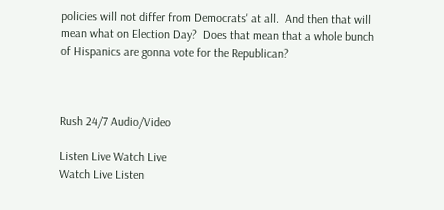policies will not differ from Democrats' at all.  And then that will mean what on Election Day?  Does that mean that a whole bunch of Hispanics are gonna vote for the Republican?



Rush 24/7 Audio/Video

Listen Live Watch Live
Watch Live Listen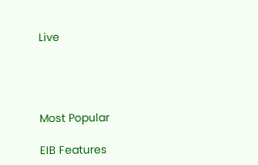Live




Most Popular

EIB Features